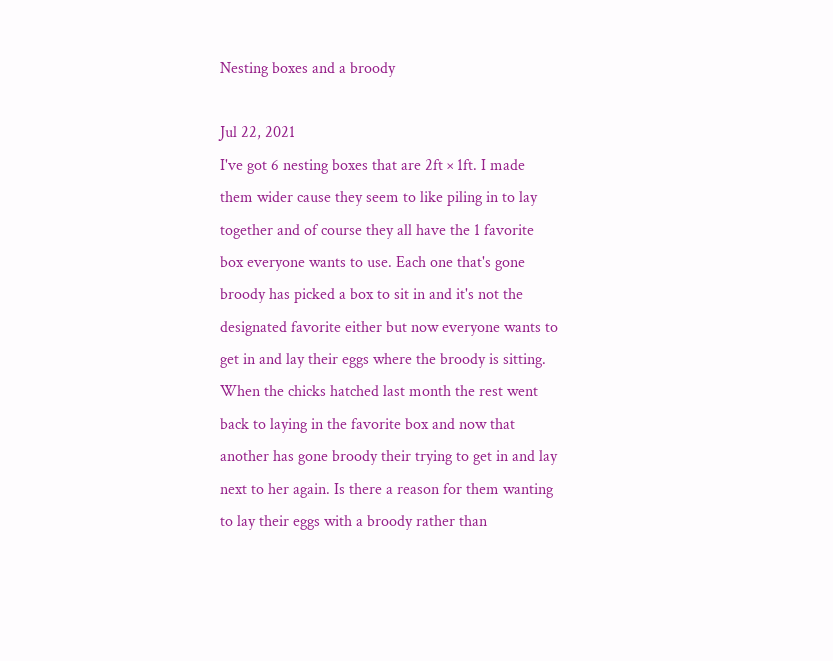Nesting boxes and a broody

Jul 22, 2021
I've got 6 nesting boxes that are 2ft × 1ft. I made them wider cause they seem to like piling in to lay together and of course they all have the 1 favorite box everyone wants to use. Each one that's gone broody has picked a box to sit in and it's not the designated favorite either but now everyone wants to get in and lay their eggs where the broody is sitting. When the chicks hatched last month the rest went back to laying in the favorite box and now that another has gone broody their trying to get in and lay next to her again. Is there a reason for them wanting to lay their eggs with a broody rather than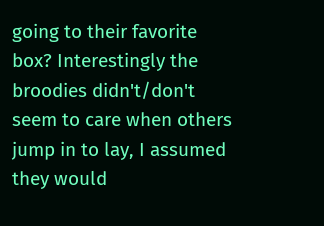going to their favorite box? Interestingly the broodies didn't/don't seem to care when others jump in to lay, I assumed they would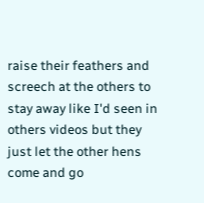raise their feathers and screech at the others to stay away like I'd seen in others videos but they just let the other hens come and go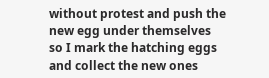without protest and push the new egg under themselves so I mark the hatching eggs and collect the new ones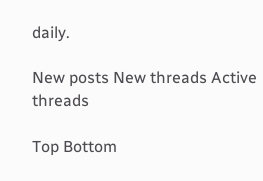daily.

New posts New threads Active threads

Top Bottom